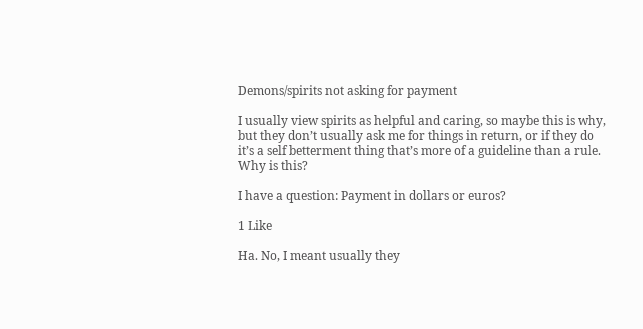Demons/spirits not asking for payment

I usually view spirits as helpful and caring, so maybe this is why, but they don’t usually ask me for things in return, or if they do it’s a self betterment thing that’s more of a guideline than a rule. Why is this?

I have a question: Payment in dollars or euros?

1 Like

Ha. No, I meant usually they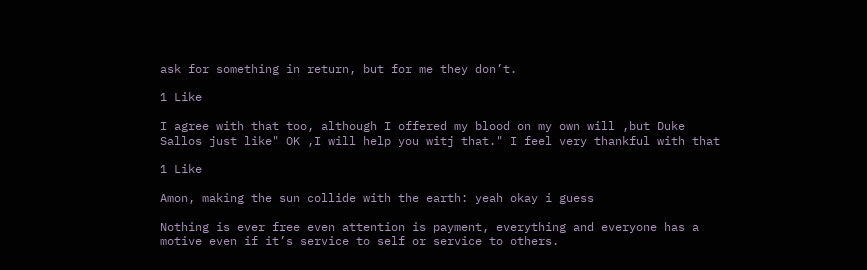ask for something in return, but for me they don’t.

1 Like

I agree with that too, although I offered my blood on my own will ,but Duke Sallos just like" OK ,I will help you witj that." I feel very thankful with that

1 Like

Amon, making the sun collide with the earth: yeah okay i guess

Nothing is ever free even attention is payment, everything and everyone has a motive even if it’s service to self or service to others.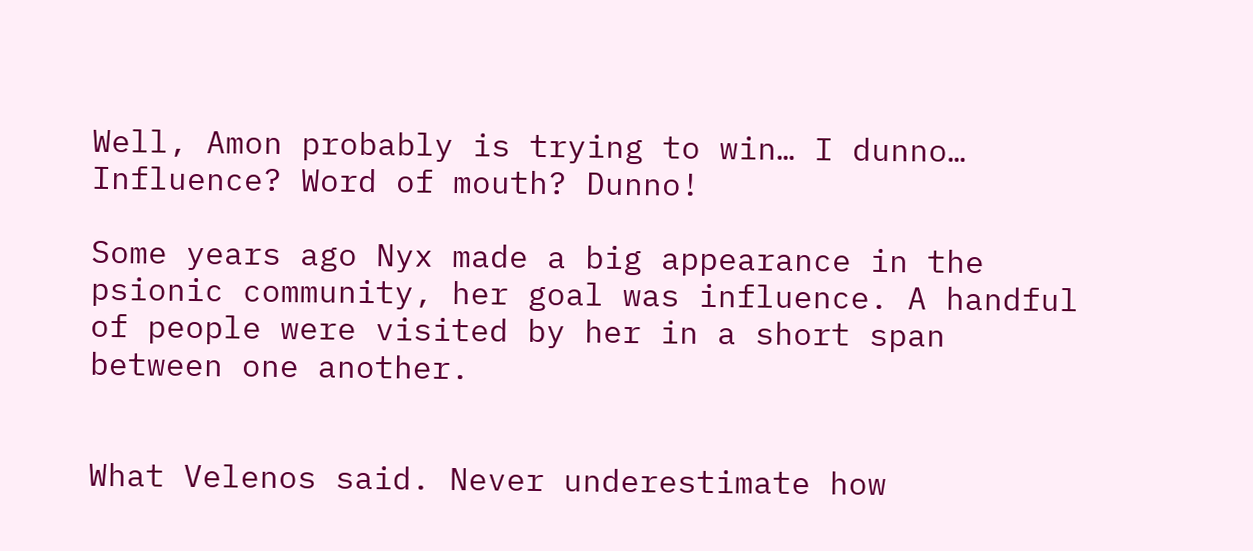Well, Amon probably is trying to win… I dunno… Influence? Word of mouth? Dunno!

Some years ago Nyx made a big appearance in the psionic community, her goal was influence. A handful of people were visited by her in a short span between one another.


What Velenos said. Never underestimate how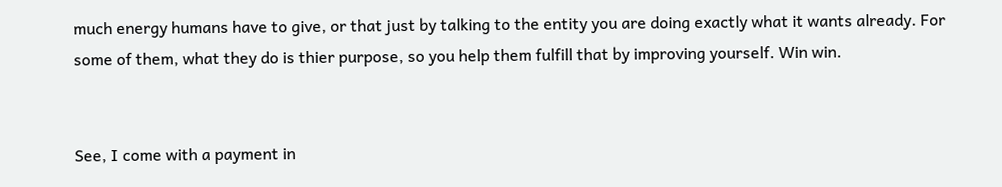much energy humans have to give, or that just by talking to the entity you are doing exactly what it wants already. For some of them, what they do is thier purpose, so you help them fulfill that by improving yourself. Win win.


See, I come with a payment in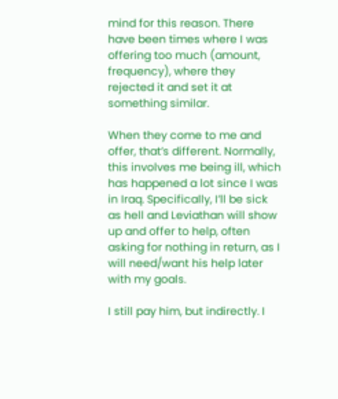mind for this reason. There have been times where I was offering too much (amount, frequency), where they rejected it and set it at something similar.

When they come to me and offer, that’s different. Normally, this involves me being ill, which has happened a lot since I was in Iraq. Specifically, I’ll be sick as hell and Leviathan will show up and offer to help, often asking for nothing in return, as I will need/want his help later with my goals.

I still pay him, but indirectly. I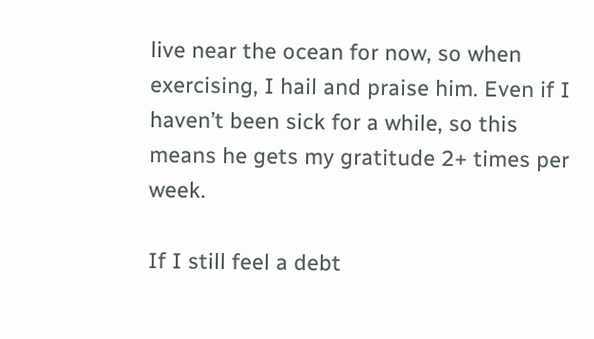live near the ocean for now, so when exercising, I hail and praise him. Even if I haven’t been sick for a while, so this means he gets my gratitude 2+ times per week.

If I still feel a debt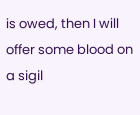is owed, then I will offer some blood on a sigil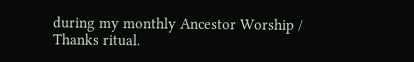during my monthly Ancestor Worship / Thanks ritual.